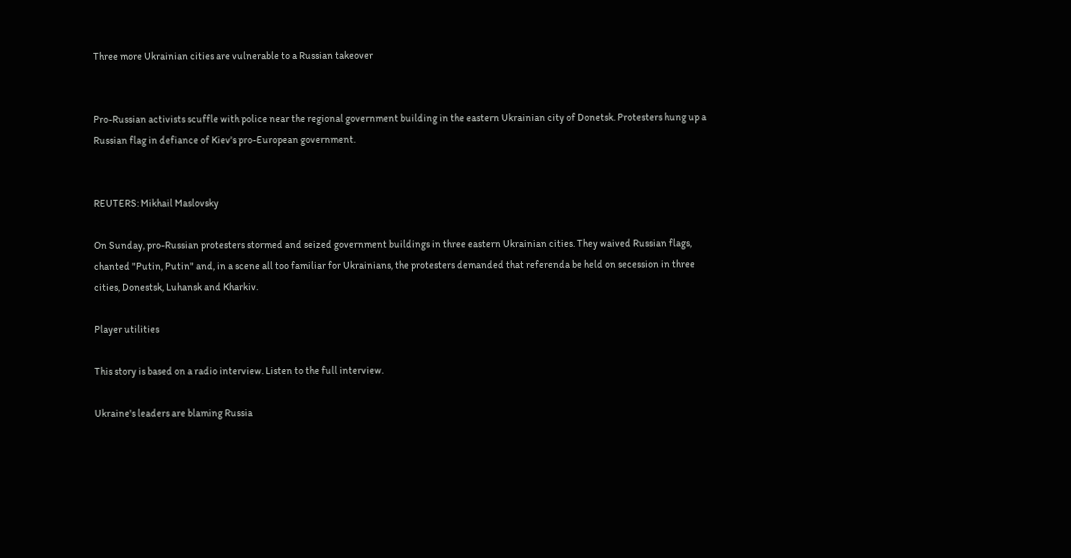Three more Ukrainian cities are vulnerable to a Russian takeover


Pro-Russian activists scuffle with police near the regional government building in the eastern Ukrainian city of Donetsk. Protesters hung up a Russian flag in defiance of Kiev's pro-European government.


REUTERS: Mikhail Maslovsky

On Sunday, pro-Russian protesters stormed and seized government buildings in three eastern Ukrainian cities. They waived Russian flags, chanted "Putin, Putin" and, in a scene all too familiar for Ukrainians, the protesters demanded that referenda be held on secession in three cities, Donestsk, Luhansk and Kharkiv.

Player utilities

This story is based on a radio interview. Listen to the full interview.

Ukraine's leaders are blaming Russia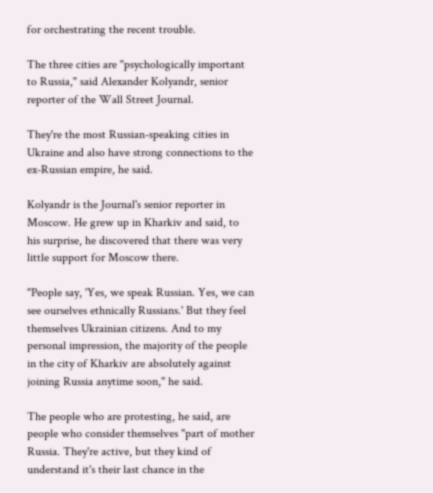for orchestrating the recent trouble.

The three cities are "psychologically important to Russia," said Alexander Kolyandr, senior reporter of the Wall Street Journal.

They're the most Russian-speaking cities in Ukraine and also have strong connections to the ex-Russian empire, he said.

Kolyandr is the Journal's senior reporter in Moscow. He grew up in Kharkiv and said, to his surprise, he discovered that there was very little support for Moscow there.

"People say, 'Yes, we speak Russian. Yes, we can see ourselves ethnically Russians.' But they feel themselves Ukrainian citizens. And to my personal impression, the majority of the people in the city of Kharkiv are absolutely against joining Russia anytime soon," he said.

The people who are protesting, he said, are people who consider themselves "part of mother Russia. They're active, but they kind of understand it's their last chance in the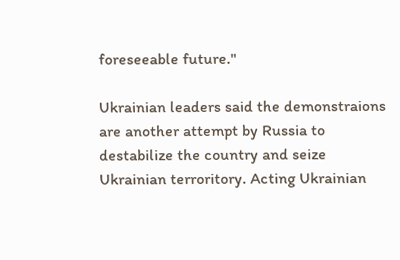foreseeable future."

Ukrainian leaders said the demonstraions are another attempt by Russia to destabilize the country and seize Ukrainian terroritory. Acting Ukrainian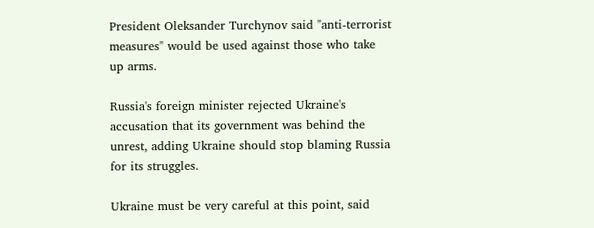President Oleksander Turchynov said "anti-terrorist measures" would be used against those who take up arms.

Russia's foreign minister rejected Ukraine's accusation that its government was behind the unrest, adding Ukraine should stop blaming Russia for its struggles.

Ukraine must be very careful at this point, said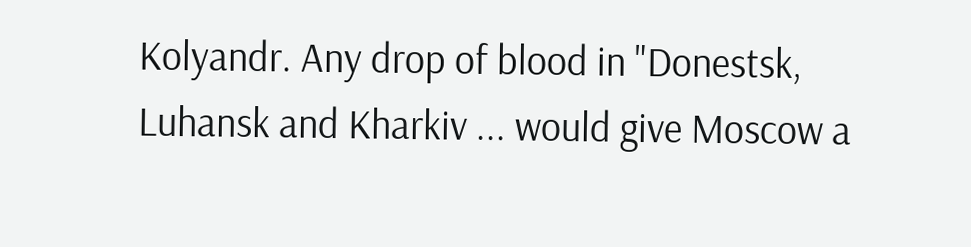Kolyandr. Any drop of blood in "Donestsk, Luhansk and Kharkiv ... would give Moscow a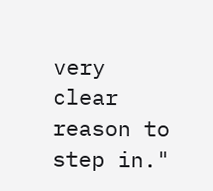very clear reason to step in."